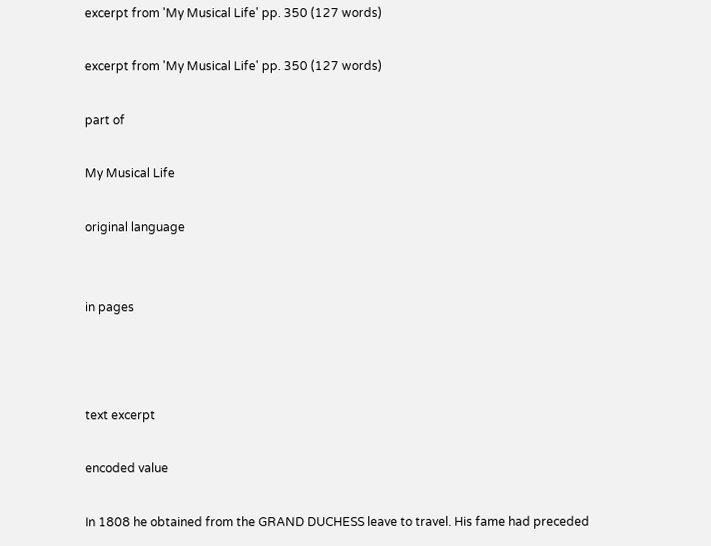excerpt from 'My Musical Life' pp. 350 (127 words)

excerpt from 'My Musical Life' pp. 350 (127 words)

part of

My Musical Life

original language


in pages



text excerpt

encoded value

In 1808 he obtained from the GRAND DUCHESS leave to travel. His fame had preceded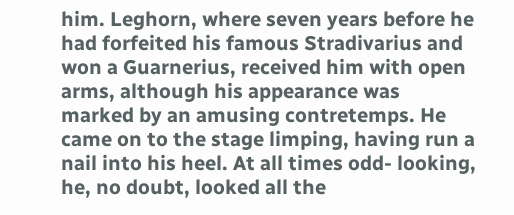him. Leghorn, where seven years before he had forfeited his famous Stradivarius and won a Guarnerius, received him with open arms, although his appearance was marked by an amusing contretemps. He came on to the stage limping, having run a nail into his heel. At all times odd- looking, he, no doubt, looked all the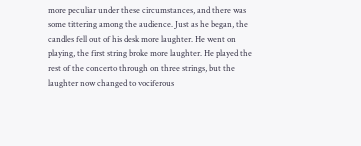more peculiar under these circumstances, and there was some tittering among the audience. Just as he began, the candles fell out of his desk more laughter. He went on playing, the first string broke more laughter. He played the rest of the concerto through on three strings, but the laughter now changed to vociferous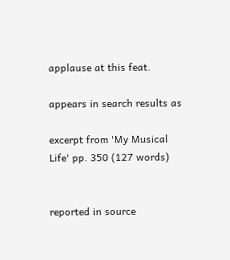applause at this feat.

appears in search results as

excerpt from 'My Musical Life' pp. 350 (127 words)


reported in source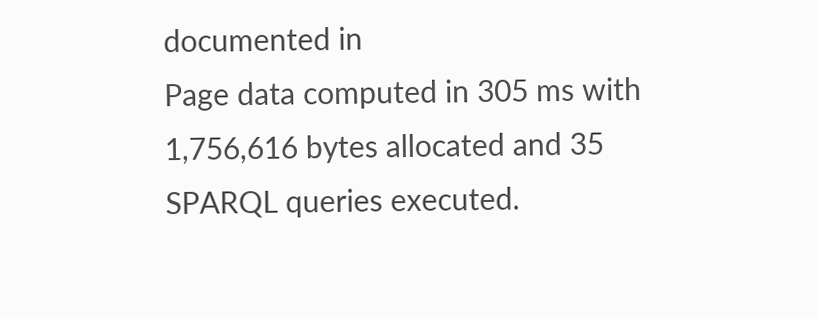documented in
Page data computed in 305 ms with 1,756,616 bytes allocated and 35 SPARQL queries executed.